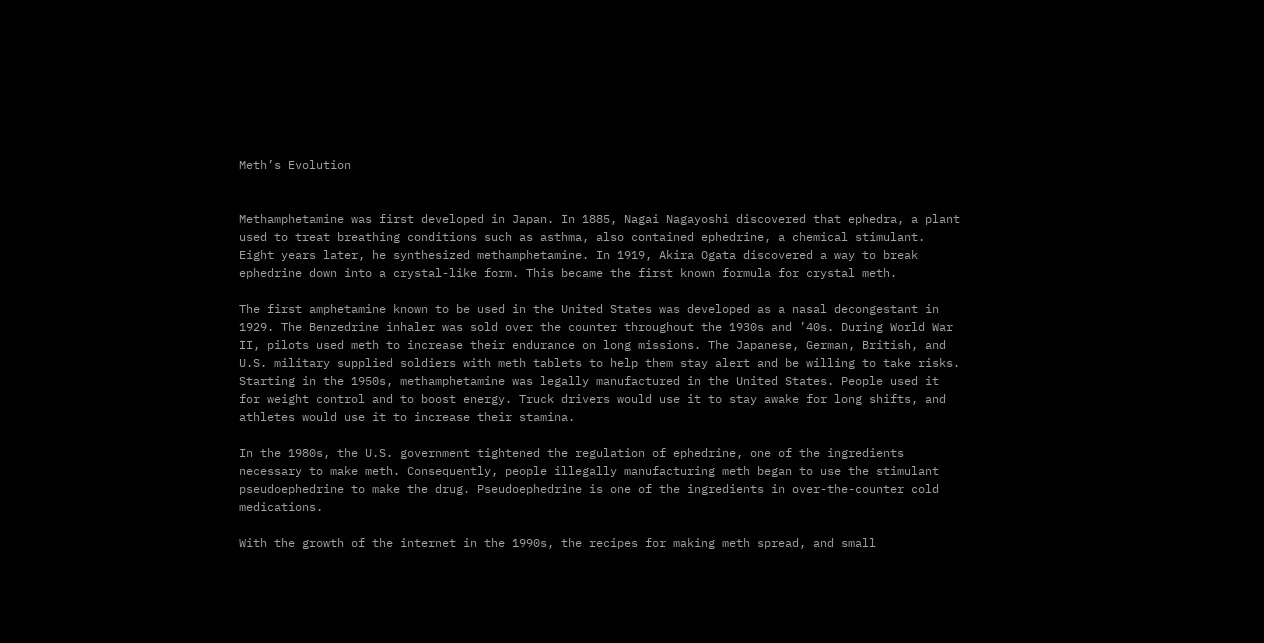Meth’s Evolution


Methamphetamine was first developed in Japan. In 1885, Nagai Nagayoshi discovered that ephedra, a plant used to treat breathing conditions such as asthma, also contained ephedrine, a chemical stimulant. Eight years later, he synthesized methamphetamine. In 1919, Akira Ogata discovered a way to break ephedrine down into a crystal-like form. This became the first known formula for crystal meth.

The first amphetamine known to be used in the United States was developed as a nasal decongestant in 1929. The Benzedrine inhaler was sold over the counter throughout the 1930s and ’40s. During World War II, pilots used meth to increase their endurance on long missions. The Japanese, German, British, and U.S. military supplied soldiers with meth tablets to help them stay alert and be willing to take risks. Starting in the 1950s, methamphetamine was legally manufactured in the United States. People used it for weight control and to boost energy. Truck drivers would use it to stay awake for long shifts, and athletes would use it to increase their stamina.

In the 1980s, the U.S. government tightened the regulation of ephedrine, one of the ingredients necessary to make meth. Consequently, people illegally manufacturing meth began to use the stimulant pseudoephedrine to make the drug. Pseudoephedrine is one of the ingredients in over-the-counter cold medications.

With the growth of the internet in the 1990s, the recipes for making meth spread, and small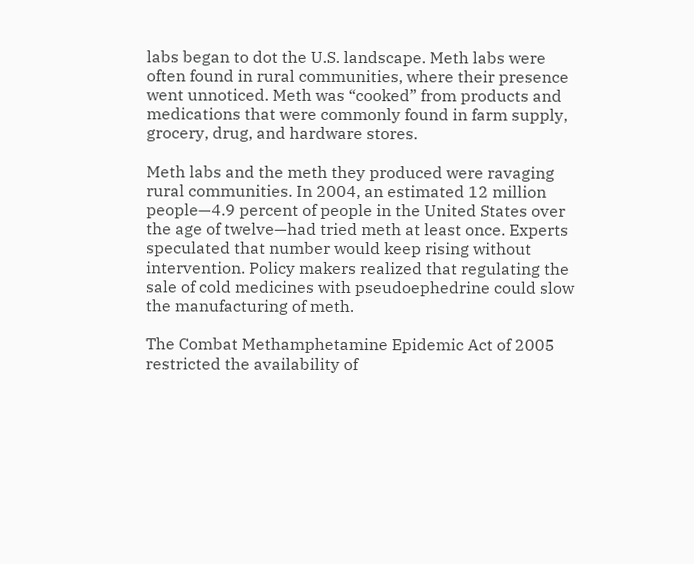labs began to dot the U.S. landscape. Meth labs were often found in rural communities, where their presence went unnoticed. Meth was “cooked” from products and medications that were commonly found in farm supply, grocery, drug, and hardware stores.

Meth labs and the meth they produced were ravaging rural communities. In 2004, an estimated 12 million people—4.9 percent of people in the United States over the age of twelve—had tried meth at least once. Experts speculated that number would keep rising without intervention. Policy makers realized that regulating the sale of cold medicines with pseudoephedrine could slow the manufacturing of meth.

The Combat Methamphetamine Epidemic Act of 2005 restricted the availability of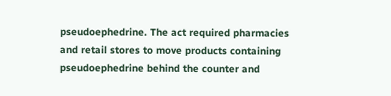pseudoephedrine. The act required pharmacies and retail stores to move products containing pseudoephedrine behind the counter and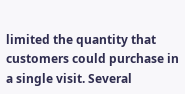limited the quantity that customers could purchase in a single visit. Several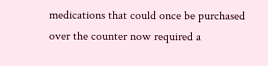medications that could once be purchased over the counter now required a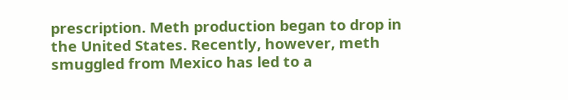prescription. Meth production began to drop in the United States. Recently, however, meth smuggled from Mexico has led to a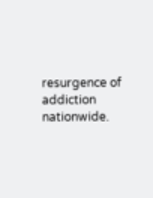resurgence of addiction nationwide.